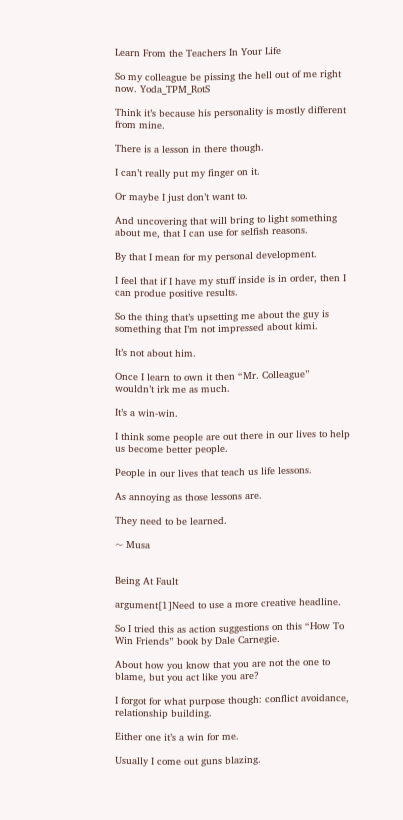Learn From the Teachers In Your Life

So my colleague be pissing the hell out of me right now. Yoda_TPM_RotS

Think it’s because his personality is mostly different from mine.

There is a lesson in there though.

I can’t really put my finger on it.

Or maybe I just don’t want to.

And uncovering that will bring to light something about me, that I can use for selfish reasons.

By that I mean for my personal development.

I feel that if I have my stuff inside is in order, then I can produe positive results.

So the thing that’s upsetting me about the guy is something that I’m not impressed about kimi.

It’s not about him.

Once I learn to own it then “Mr. Colleague” wouldn’t irk me as much.

It’s a win-win.

I think some people are out there in our lives to help us become better people.

People in our lives that teach us life lessons.

As annoying as those lessons are.

They need to be learned.

~ Musa


Being At Fault

argument[1]Need to use a more creative headline.

So I tried this as action suggestions on this “How To Win Friends” book by Dale Carnegie.

About how you know that you are not the one to blame, but you act like you are?

I forgot for what purpose though: conflict avoidance, relationship building.

Either one it’s a win for me.

Usually I come out guns blazing.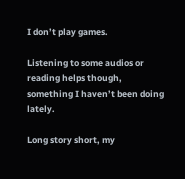I don’t play games.

Listening to some audios or reading helps though, something I haven’t been doing lately.

Long story short, my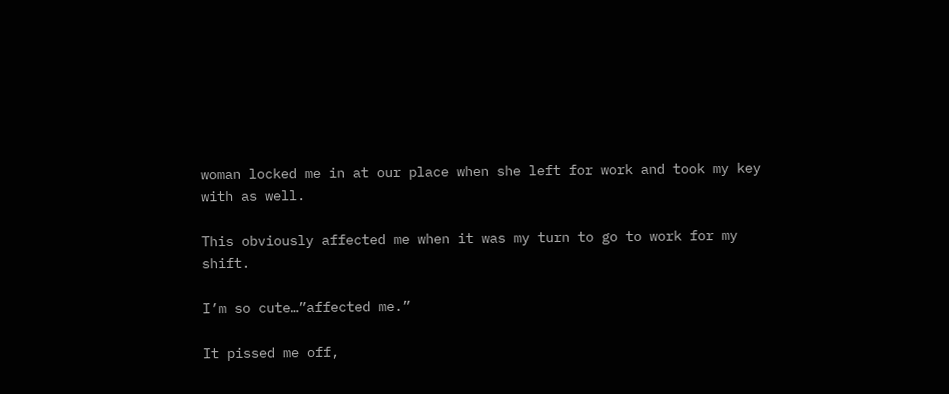woman locked me in at our place when she left for work and took my key with as well.

This obviously affected me when it was my turn to go to work for my shift.

I’m so cute…”affected me.”

It pissed me off,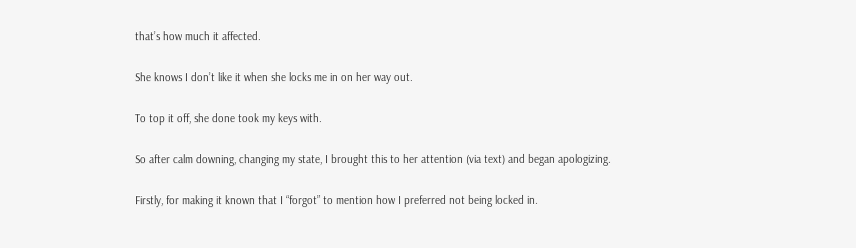that’s how much it affected.

She knows I don’t like it when she locks me in on her way out.

To top it off, she done took my keys with.

So after calm downing, changing my state, I brought this to her attention (via text) and began apologizing.

Firstly, for making it known that I “forgot” to mention how I preferred not being locked in.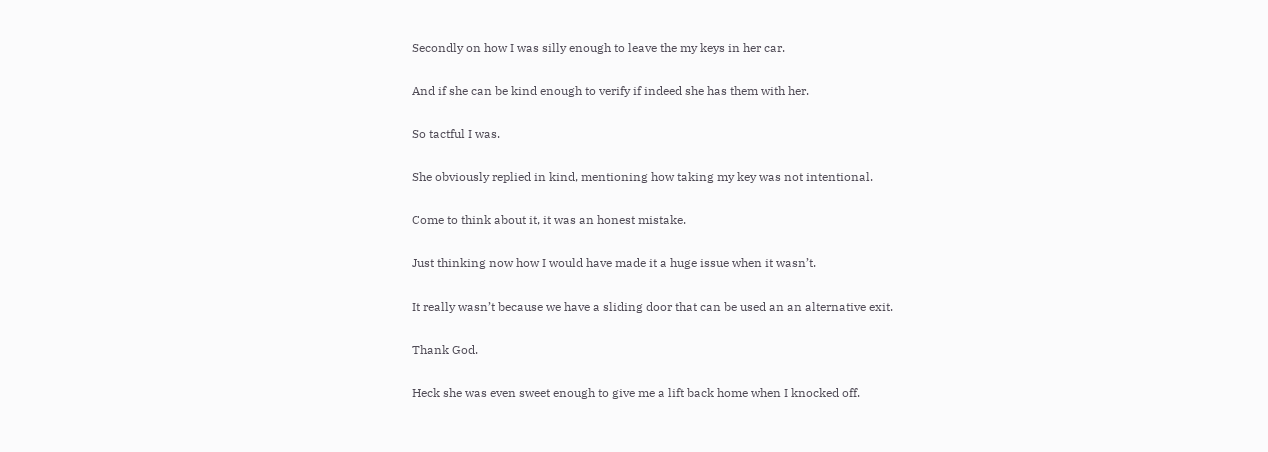Secondly on how I was silly enough to leave the my keys in her car.

And if she can be kind enough to verify if indeed she has them with her.

So tactful I was.

She obviously replied in kind, mentioning how taking my key was not intentional.

Come to think about it, it was an honest mistake.

Just thinking now how I would have made it a huge issue when it wasn’t.

It really wasn’t because we have a sliding door that can be used an an alternative exit.

Thank God.

Heck she was even sweet enough to give me a lift back home when I knocked off.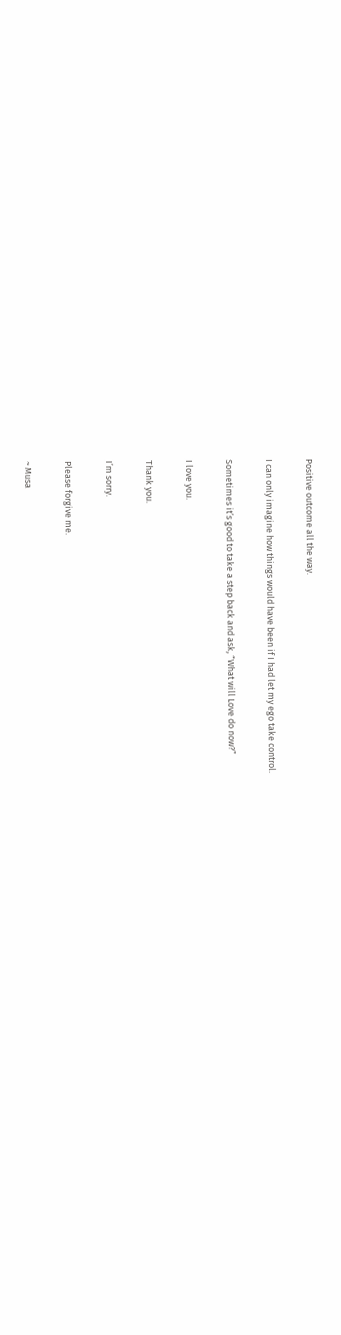Positive outcome all the way.

I can only imagine how things would have been if I had let my ego take control.

Sometimes it’s good to take a step back and ask, “What will Love do now?”

I love you.

Thank you.

I’m sorry.

Please forgive me.

~ Musa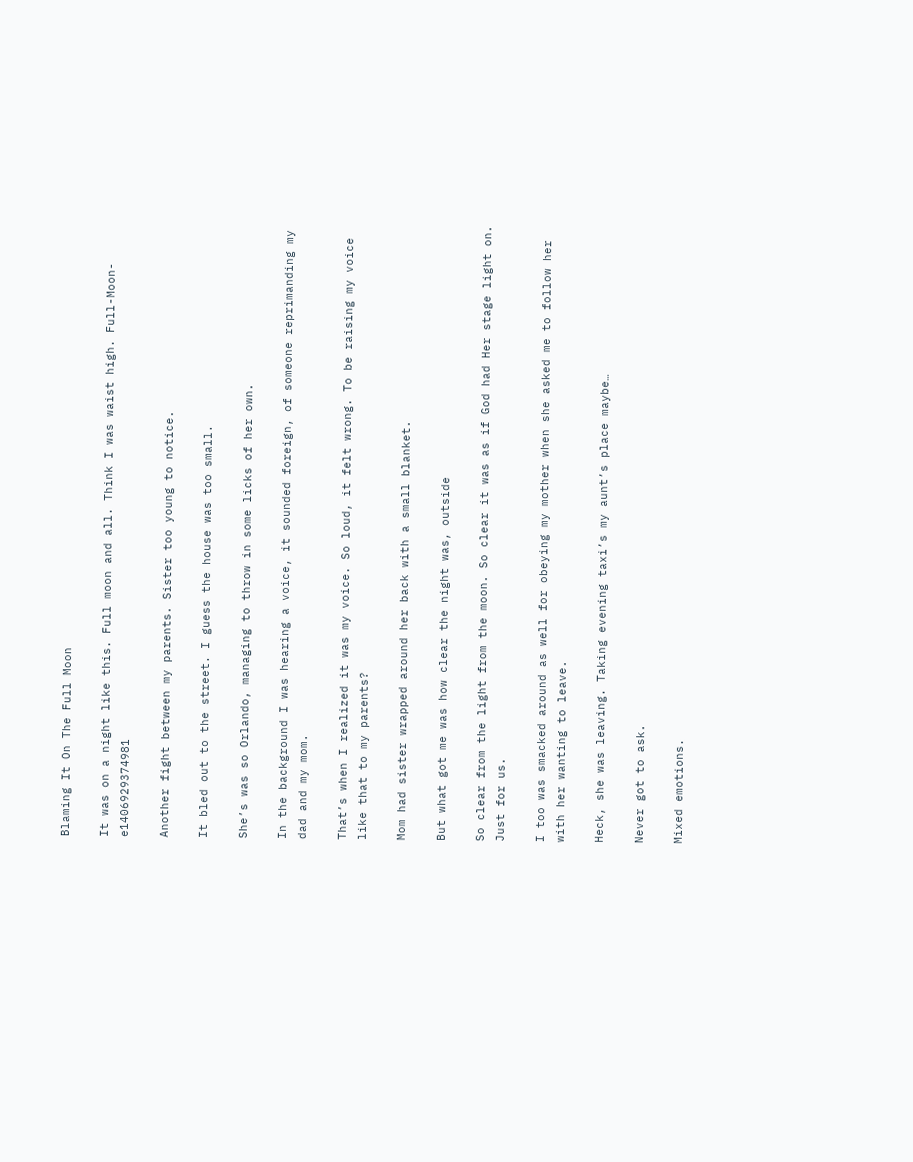Blaming It On The Full Moon

It was on a night like this. Full moon and all. Think I was waist high. Full-Moon-e1406929374981

Another fight between my parents. Sister too young to notice.

It bled out to the street. I guess the house was too small.

She’s was so Orlando, managing to throw in some licks of her own.

In the background I was hearing a voice, it sounded foreign, of someone reprimanding my dad and my mom.

That’s when I realized it was my voice. So loud, it felt wrong. To be raising my voice like that to my parents?

Mom had sister wrapped around her back with a small blanket.

But what got me was how clear the night was, outside

So clear from the light from the moon. So clear it was as if God had Her stage light on. Just for us.

I too was smacked around as well for obeying my mother when she asked me to follow her with her wanting to leave.

Heck, she was leaving. Taking evening taxi’s my aunt’s place maybe…

Never got to ask.

Mixed emotions.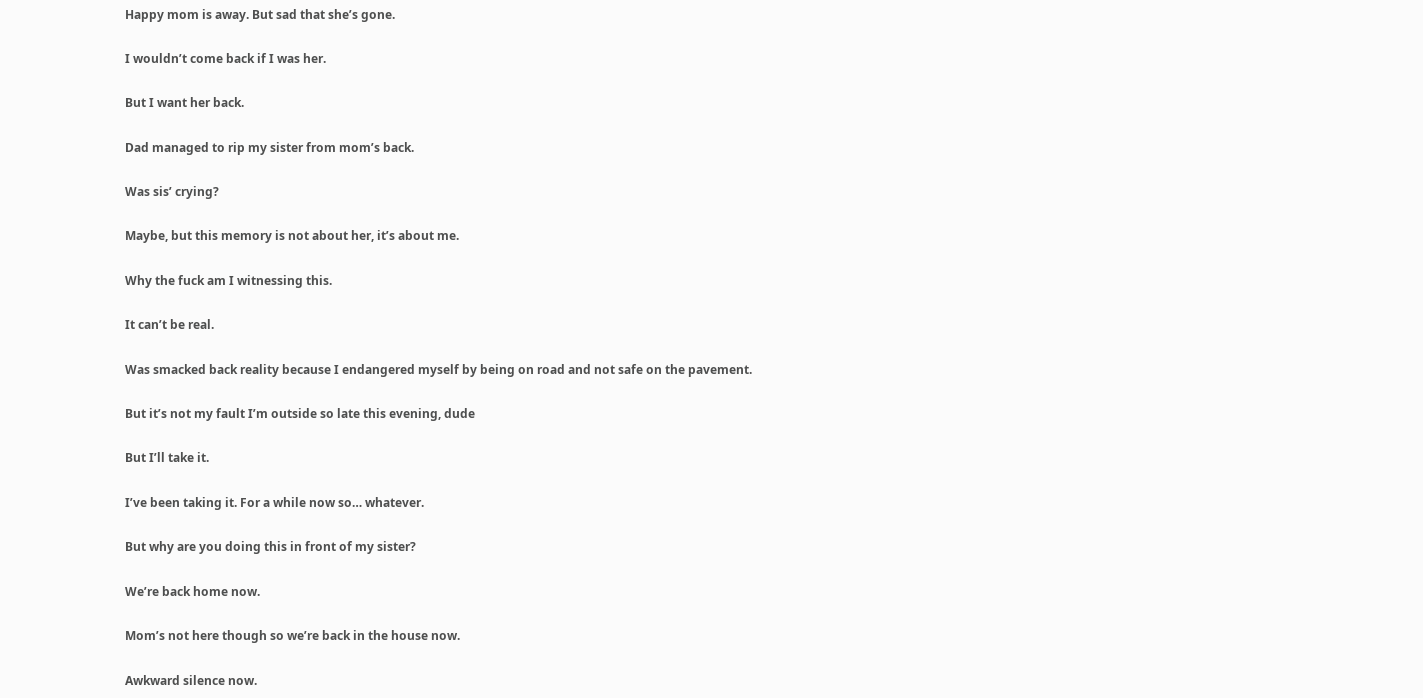Happy mom is away. But sad that she’s gone.

I wouldn’t come back if I was her.

But I want her back.

Dad managed to rip my sister from mom’s back.

Was sis’ crying?

Maybe, but this memory is not about her, it’s about me.

Why the fuck am I witnessing this.

It can’t be real.

Was smacked back reality because I endangered myself by being on road and not safe on the pavement.

But it’s not my fault I’m outside so late this evening, dude

But I’ll take it.

I’ve been taking it. For a while now so… whatever.

But why are you doing this in front of my sister?

We’re back home now.

Mom’s not here though so we’re back in the house now.

Awkward silence now.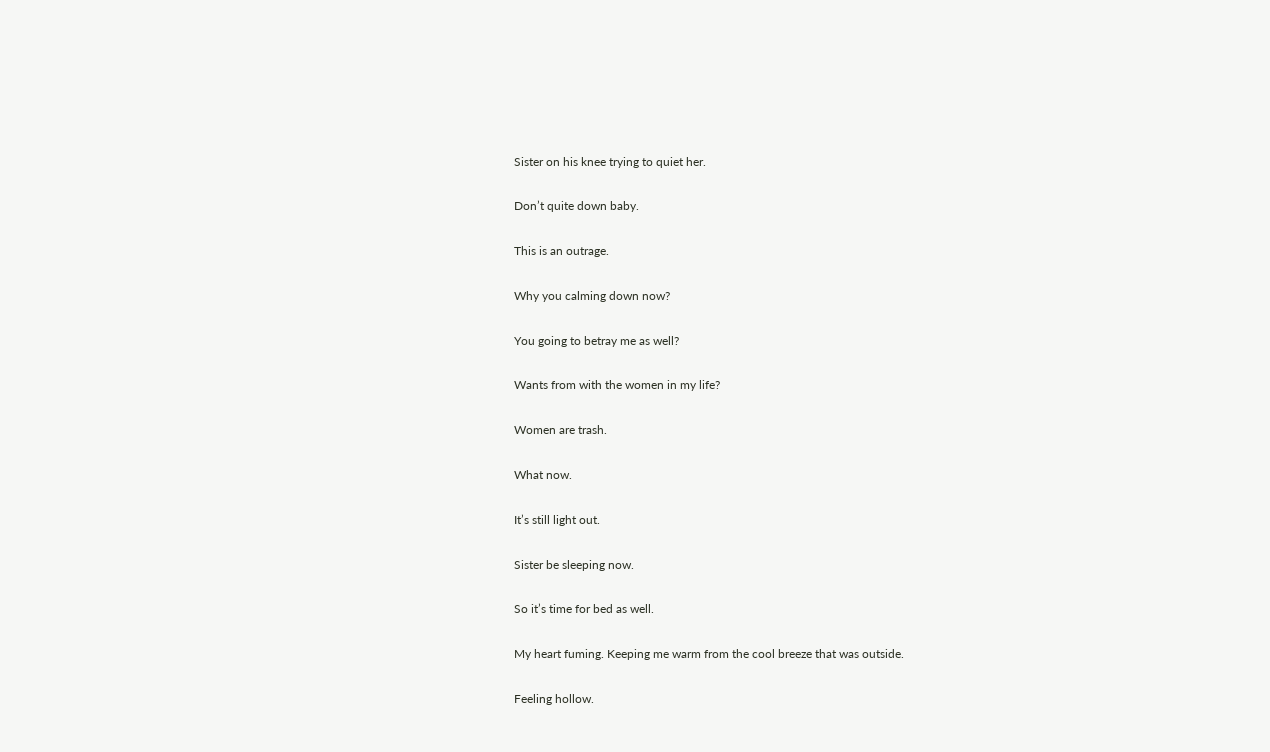Sister on his knee trying to quiet her.

Don’t quite down baby.

This is an outrage.

Why you calming down now?

You going to betray me as well?

Wants from with the women in my life?

Women are trash.

What now.

It’s still light out.

Sister be sleeping now.

So it’s time for bed as well.

My heart fuming. Keeping me warm from the cool breeze that was outside.

Feeling hollow.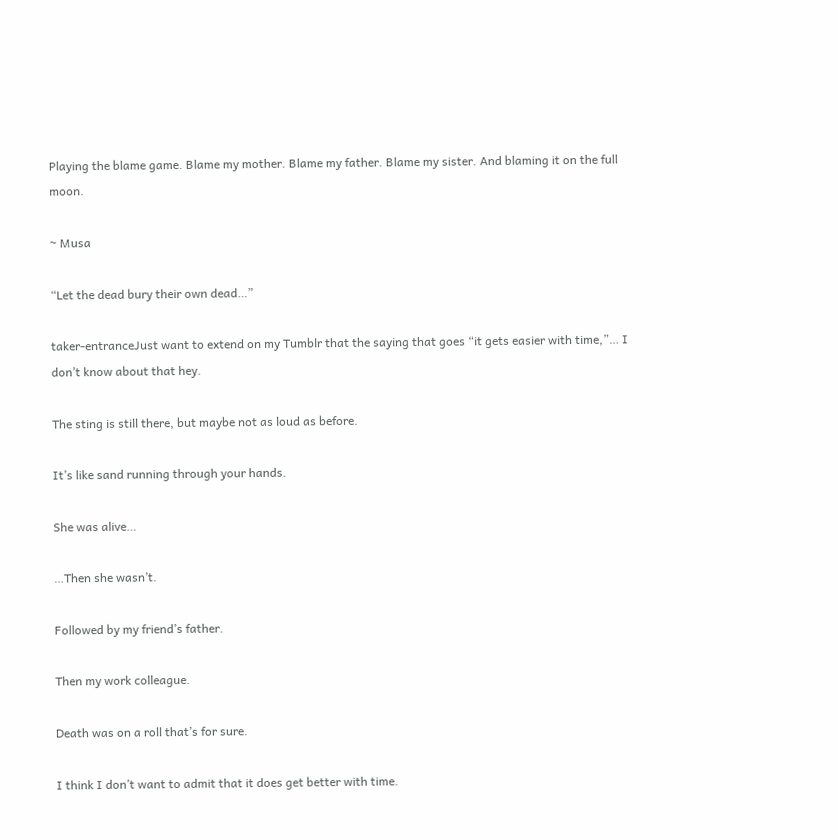Playing the blame game. Blame my mother. Blame my father. Blame my sister. And blaming it on the full moon.

~ Musa

“Let the dead bury their own dead…”

taker-entranceJust want to extend on my Tumblr that the saying that goes “it gets easier with time,”… I don’t know about that hey.

The sting is still there, but maybe not as loud as before.

It’s like sand running through your hands.

She was alive…

…Then she wasn’t.

Followed by my friend’s father.

Then my work colleague.

Death was on a roll that’s for sure.

I think I don’t want to admit that it does get better with time.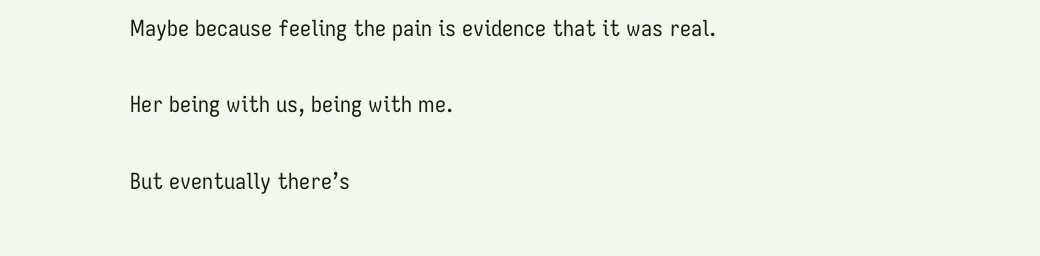Maybe because feeling the pain is evidence that it was real.

Her being with us, being with me.

But eventually there’s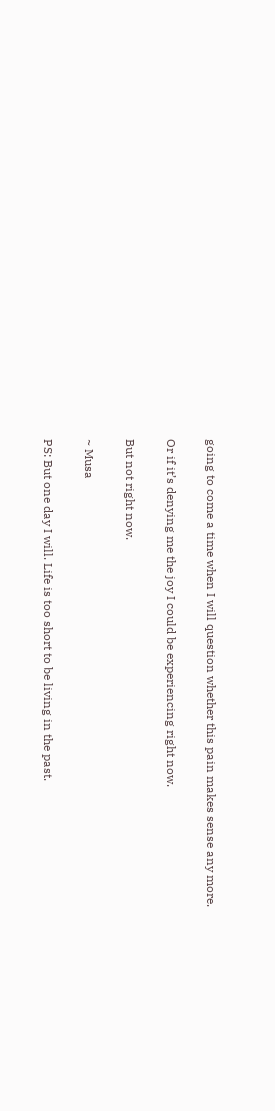going to come a time when I will question whether this pain makes sense any more.

Or if it’s denying me the joy I could be experiencing right now.

But not right now.

~ Musa

PS: But one day I will. Life is too short to be living in the past.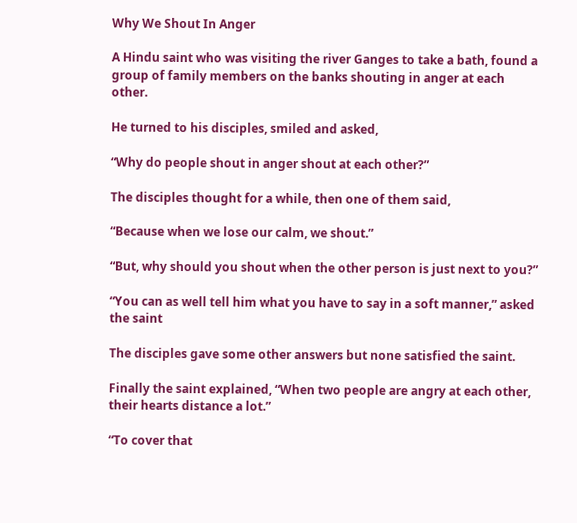Why We Shout In Anger

A Hindu saint who was visiting the river Ganges to take a bath, found a group of family members on the banks shouting in anger at each other.

He turned to his disciples, smiled and asked,

“Why do people shout in anger shout at each other?”

The disciples thought for a while, then one of them said,

“Because when we lose our calm, we shout.”

“But, why should you shout when the other person is just next to you?”

“You can as well tell him what you have to say in a soft manner,” asked the saint

The disciples gave some other answers but none satisfied the saint.

Finally the saint explained, “When two people are angry at each other, their hearts distance a lot.”

“To cover that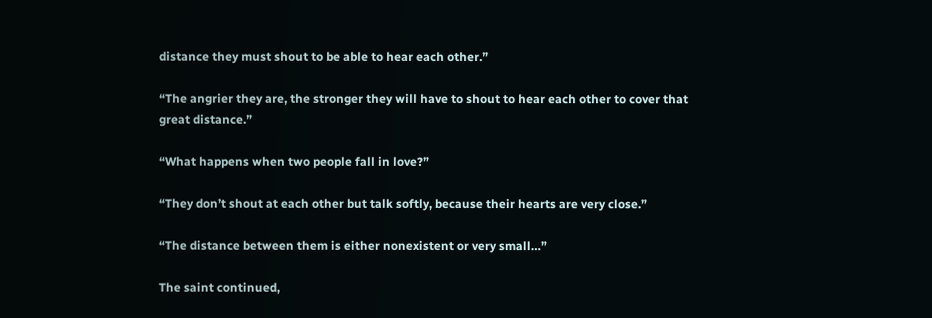distance they must shout to be able to hear each other.”

“The angrier they are, the stronger they will have to shout to hear each other to cover that great distance.”

“What happens when two people fall in love?”

“They don’t shout at each other but talk softly, because their hearts are very close.”

“The distance between them is either nonexistent or very small…”

The saint continued,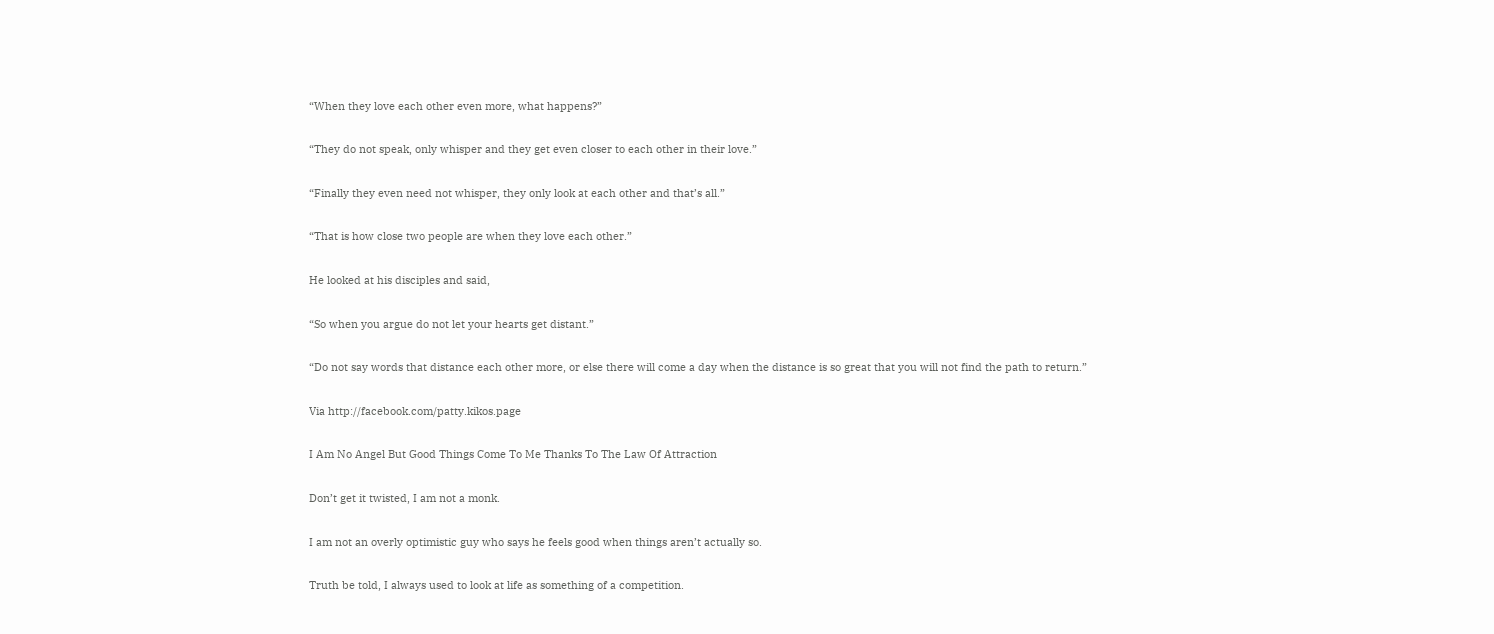“When they love each other even more, what happens?”

“They do not speak, only whisper and they get even closer to each other in their love.”

“Finally they even need not whisper, they only look at each other and that’s all.”

“That is how close two people are when they love each other.”

He looked at his disciples and said,

“So when you argue do not let your hearts get distant.”

“Do not say words that distance each other more, or else there will come a day when the distance is so great that you will not find the path to return.”

Via http://facebook.com/patty.kikos.page

I Am No Angel But Good Things Come To Me Thanks To The Law Of Attraction

Don’t get it twisted, I am not a monk.

I am not an overly optimistic guy who says he feels good when things aren’t actually so.

Truth be told, I always used to look at life as something of a competition.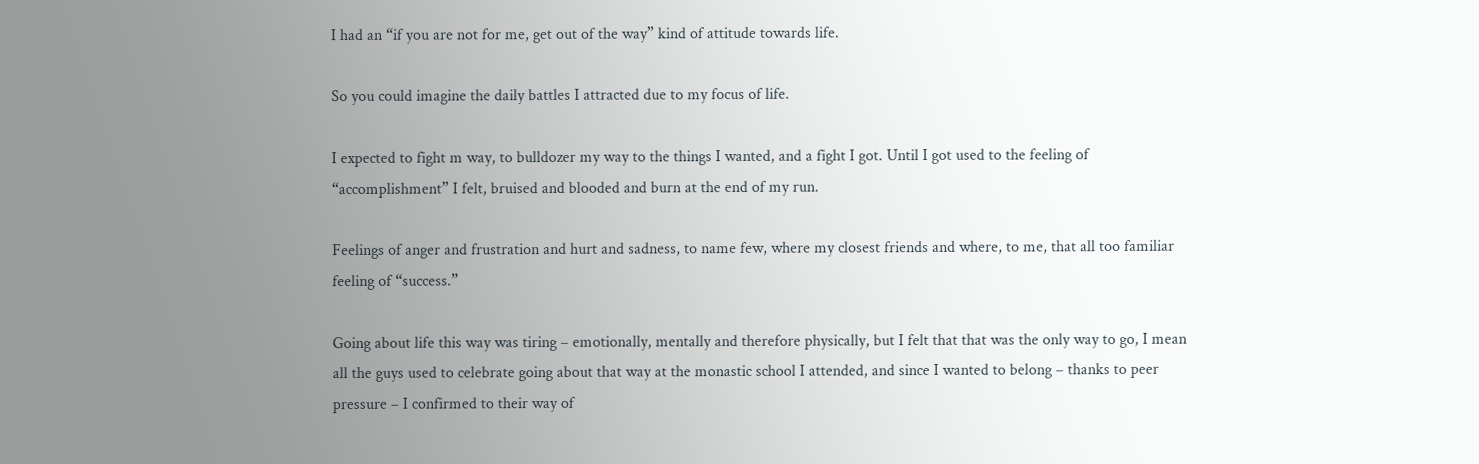I had an “if you are not for me, get out of the way” kind of attitude towards life.

So you could imagine the daily battles I attracted due to my focus of life.

I expected to fight m way, to bulldozer my way to the things I wanted, and a fight I got. Until I got used to the feeling of “accomplishment” I felt, bruised and blooded and burn at the end of my run.

Feelings of anger and frustration and hurt and sadness, to name few, where my closest friends and where, to me, that all too familiar feeling of “success.”

Going about life this way was tiring – emotionally, mentally and therefore physically, but I felt that that was the only way to go, I mean all the guys used to celebrate going about that way at the monastic school I attended, and since I wanted to belong – thanks to peer pressure – I confirmed to their way of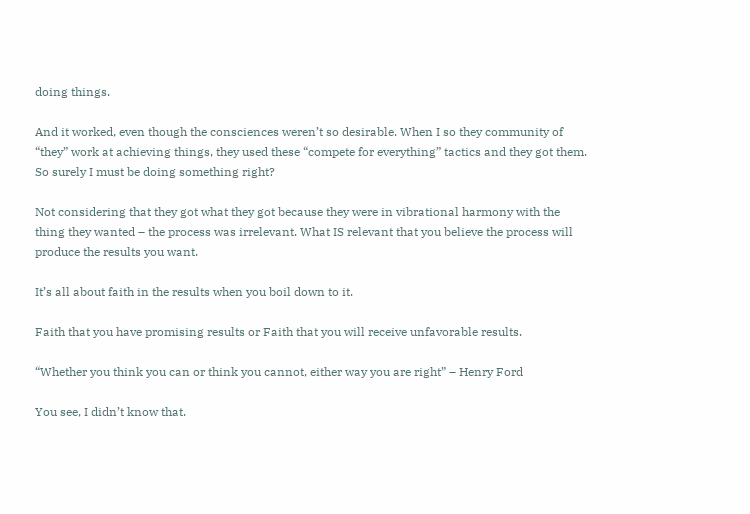doing things.

And it worked, even though the consciences weren’t so desirable. When I so they community of “they” work at achieving things, they used these “compete for everything” tactics and they got them. So surely I must be doing something right?

Not considering that they got what they got because they were in vibrational harmony with the thing they wanted – the process was irrelevant. What IS relevant that you believe the process will produce the results you want.

It’s all about faith in the results when you boil down to it.

Faith that you have promising results or Faith that you will receive unfavorable results.

“Whether you think you can or think you cannot, either way you are right” – Henry Ford

You see, I didn’t know that.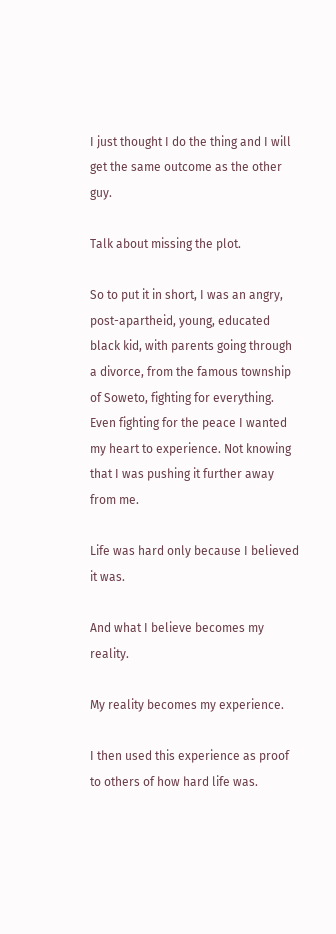I just thought I do the thing and I will get the same outcome as the other guy.

Talk about missing the plot.

So to put it in short, I was an angry, post-apartheid, young, educated black kid, with parents going through a divorce, from the famous township of Soweto, fighting for everything.
Even fighting for the peace I wanted my heart to experience. Not knowing that I was pushing it further away from me.

Life was hard only because I believed it was.

And what I believe becomes my reality.

My reality becomes my experience.

I then used this experience as proof to others of how hard life was.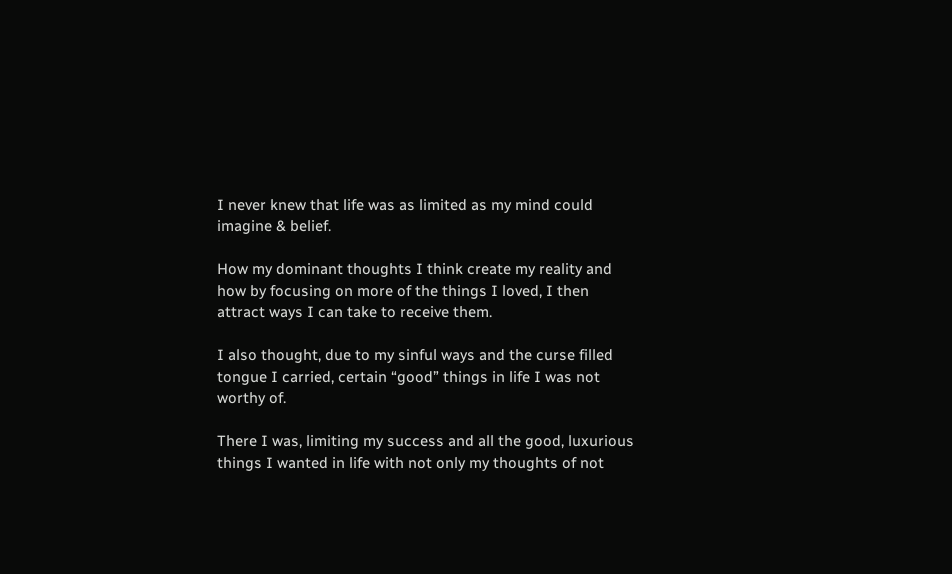I never knew that life was as limited as my mind could imagine & belief.

How my dominant thoughts I think create my reality and how by focusing on more of the things I loved, I then attract ways I can take to receive them.

I also thought, due to my sinful ways and the curse filled tongue I carried, certain “good” things in life I was not worthy of.

There I was, limiting my success and all the good, luxurious things I wanted in life with not only my thoughts of not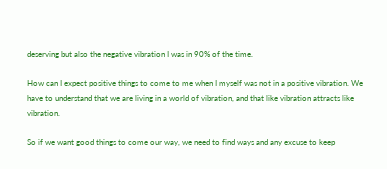deserving but also the negative vibration I was in 90% of the time.

How can I expect positive things to come to me when I myself was not in a positive vibration. We have to understand that we are living in a world of vibration, and that like vibration attracts like vibration.

So if we want good things to come our way, we need to find ways and any excuse to keep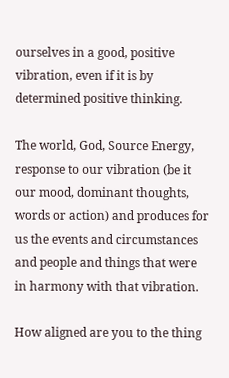ourselves in a good, positive vibration, even if it is by determined positive thinking.

The world, God, Source Energy, response to our vibration (be it our mood, dominant thoughts, words or action) and produces for us the events and circumstances and people and things that were in harmony with that vibration.

How aligned are you to the thing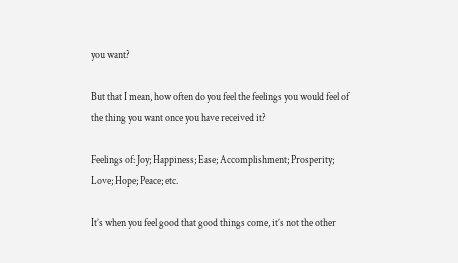you want?

But that I mean, how often do you feel the feelings you would feel of the thing you want once you have received it?

Feelings of: Joy; Happiness; Ease; Accomplishment; Prosperity; Love; Hope; Peace; etc.

It’s when you feel good that good things come, it’s not the other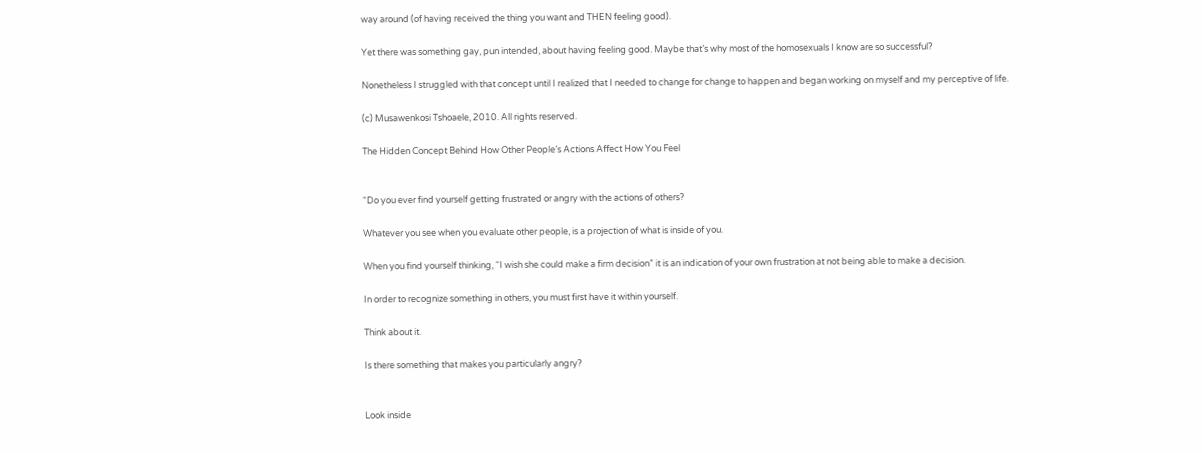way around (of having received the thing you want and THEN feeling good).

Yet there was something gay, pun intended, about having feeling good. Maybe that’s why most of the homosexuals I know are so successful?

Nonetheless I struggled with that concept until I realized that I needed to change for change to happen and began working on myself and my perceptive of life.

(c) Musawenkosi Tshoaele, 2010. All rights reserved.

The Hidden Concept Behind How Other People’s Actions Affect How You Feel


“Do you ever find yourself getting frustrated or angry with the actions of others?

Whatever you see when you evaluate other people, is a projection of what is inside of you.

When you find yourself thinking, “I wish she could make a firm decision” it is an indication of your own frustration at not being able to make a decision.

In order to recognize something in others, you must first have it within yourself.

Think about it.

Is there something that makes you particularly angry?


Look inside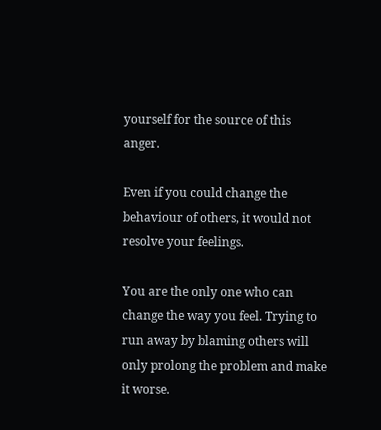yourself for the source of this anger.

Even if you could change the behaviour of others, it would not resolve your feelings.

You are the only one who can change the way you feel. Trying to run away by blaming others will only prolong the problem and make it worse.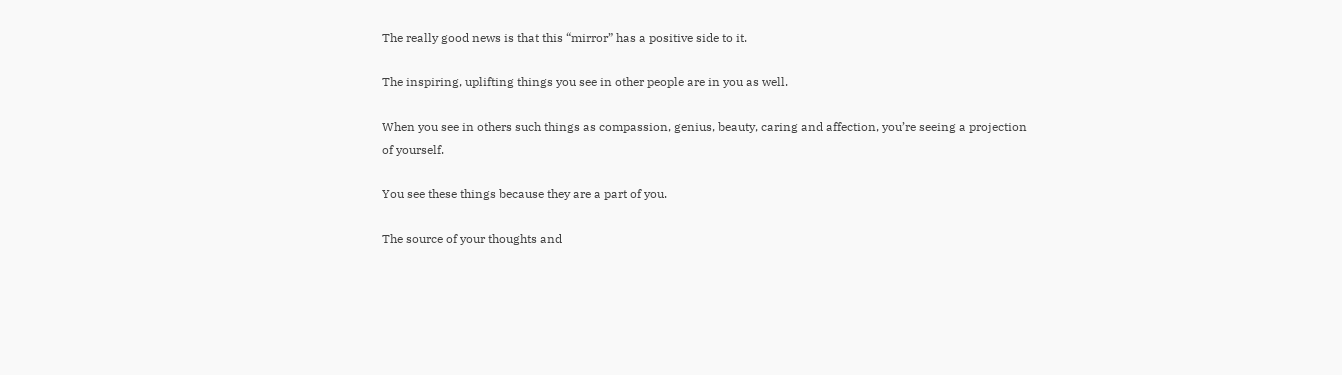The really good news is that this “mirror” has a positive side to it.

The inspiring, uplifting things you see in other people are in you as well.

When you see in others such things as compassion, genius, beauty, caring and affection, you’re seeing a projection of yourself.

You see these things because they are a part of you.

The source of your thoughts and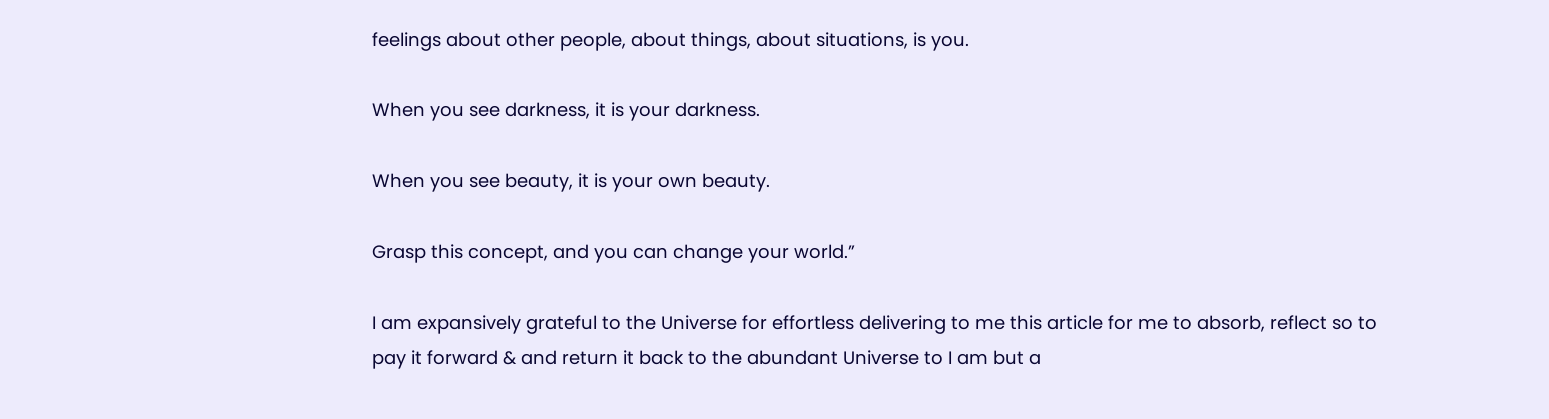feelings about other people, about things, about situations, is you.

When you see darkness, it is your darkness.

When you see beauty, it is your own beauty.

Grasp this concept, and you can change your world.”

I am expansively grateful to the Universe for effortless delivering to me this article for me to absorb, reflect so to pay it forward & and return it back to the abundant Universe to I am but a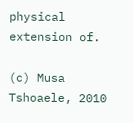physical extension of.

(c) Musa Tshoaele, 2010